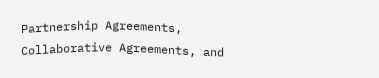Partnership Agreements, Collaborative Agreements, and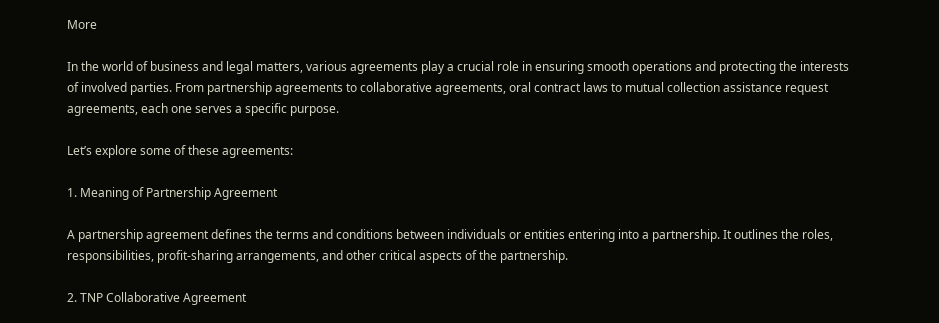More

In the world of business and legal matters, various agreements play a crucial role in ensuring smooth operations and protecting the interests of involved parties. From partnership agreements to collaborative agreements, oral contract laws to mutual collection assistance request agreements, each one serves a specific purpose.

Let’s explore some of these agreements:

1. Meaning of Partnership Agreement

A partnership agreement defines the terms and conditions between individuals or entities entering into a partnership. It outlines the roles, responsibilities, profit-sharing arrangements, and other critical aspects of the partnership.

2. TNP Collaborative Agreement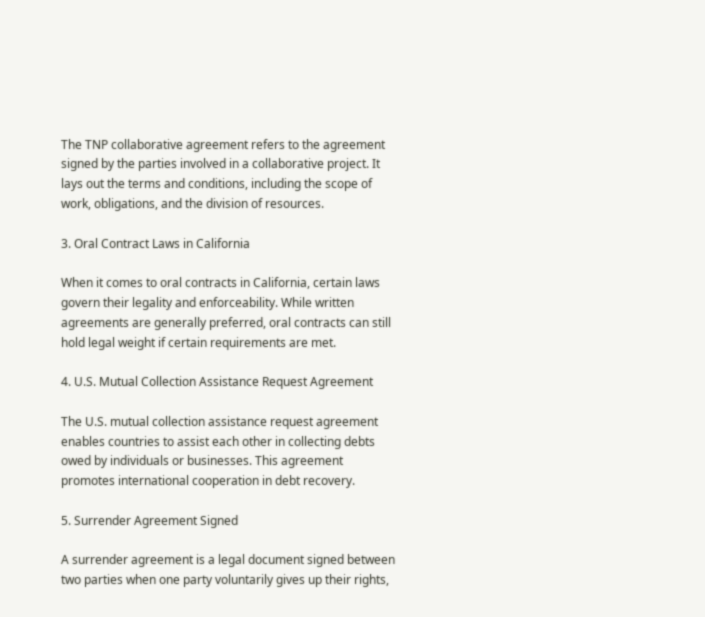The TNP collaborative agreement refers to the agreement signed by the parties involved in a collaborative project. It lays out the terms and conditions, including the scope of work, obligations, and the division of resources.

3. Oral Contract Laws in California

When it comes to oral contracts in California, certain laws govern their legality and enforceability. While written agreements are generally preferred, oral contracts can still hold legal weight if certain requirements are met.

4. U.S. Mutual Collection Assistance Request Agreement

The U.S. mutual collection assistance request agreement enables countries to assist each other in collecting debts owed by individuals or businesses. This agreement promotes international cooperation in debt recovery.

5. Surrender Agreement Signed

A surrender agreement is a legal document signed between two parties when one party voluntarily gives up their rights,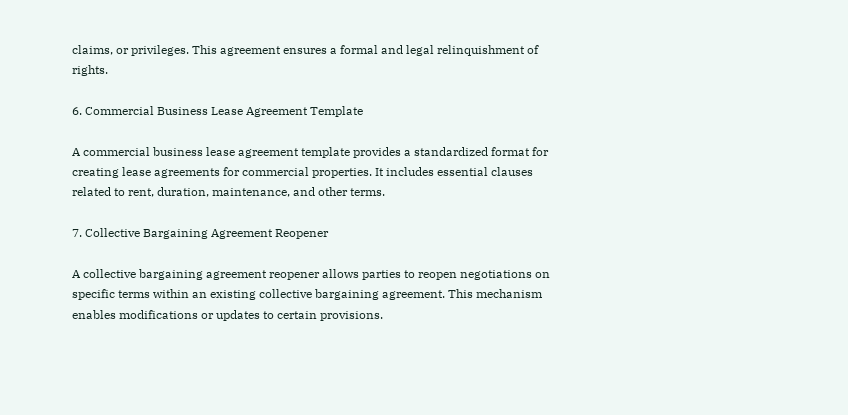claims, or privileges. This agreement ensures a formal and legal relinquishment of rights.

6. Commercial Business Lease Agreement Template

A commercial business lease agreement template provides a standardized format for creating lease agreements for commercial properties. It includes essential clauses related to rent, duration, maintenance, and other terms.

7. Collective Bargaining Agreement Reopener

A collective bargaining agreement reopener allows parties to reopen negotiations on specific terms within an existing collective bargaining agreement. This mechanism enables modifications or updates to certain provisions.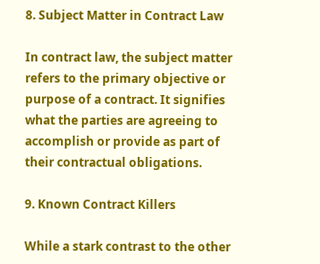8. Subject Matter in Contract Law

In contract law, the subject matter refers to the primary objective or purpose of a contract. It signifies what the parties are agreeing to accomplish or provide as part of their contractual obligations.

9. Known Contract Killers

While a stark contrast to the other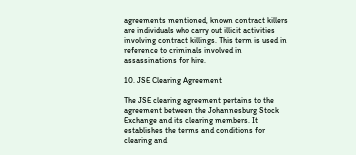agreements mentioned, known contract killers are individuals who carry out illicit activities involving contract killings. This term is used in reference to criminals involved in assassinations for hire.

10. JSE Clearing Agreement

The JSE clearing agreement pertains to the agreement between the Johannesburg Stock Exchange and its clearing members. It establishes the terms and conditions for clearing and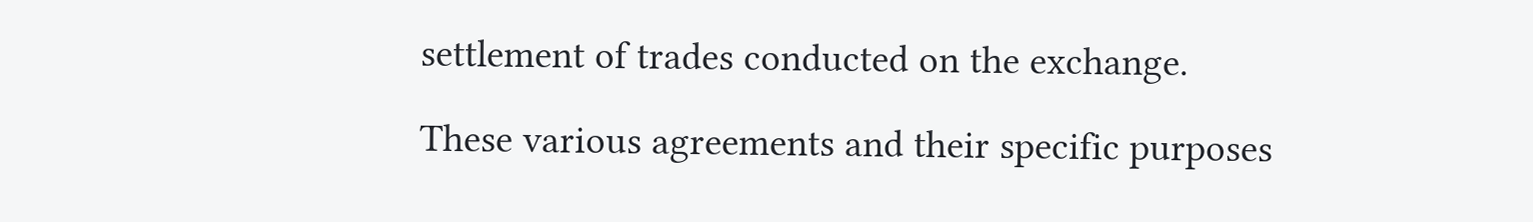settlement of trades conducted on the exchange.

These various agreements and their specific purposes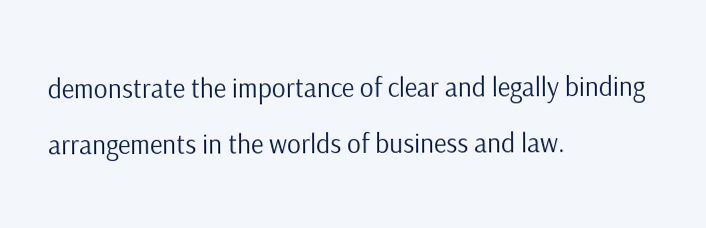demonstrate the importance of clear and legally binding arrangements in the worlds of business and law.